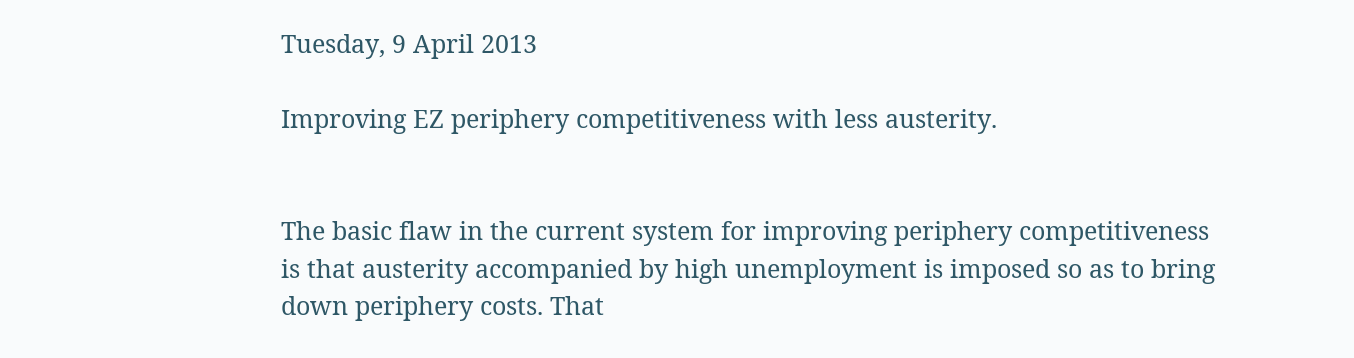Tuesday, 9 April 2013

Improving EZ periphery competitiveness with less austerity.


The basic flaw in the current system for improving periphery competitiveness is that austerity accompanied by high unemployment is imposed so as to bring down periphery costs. That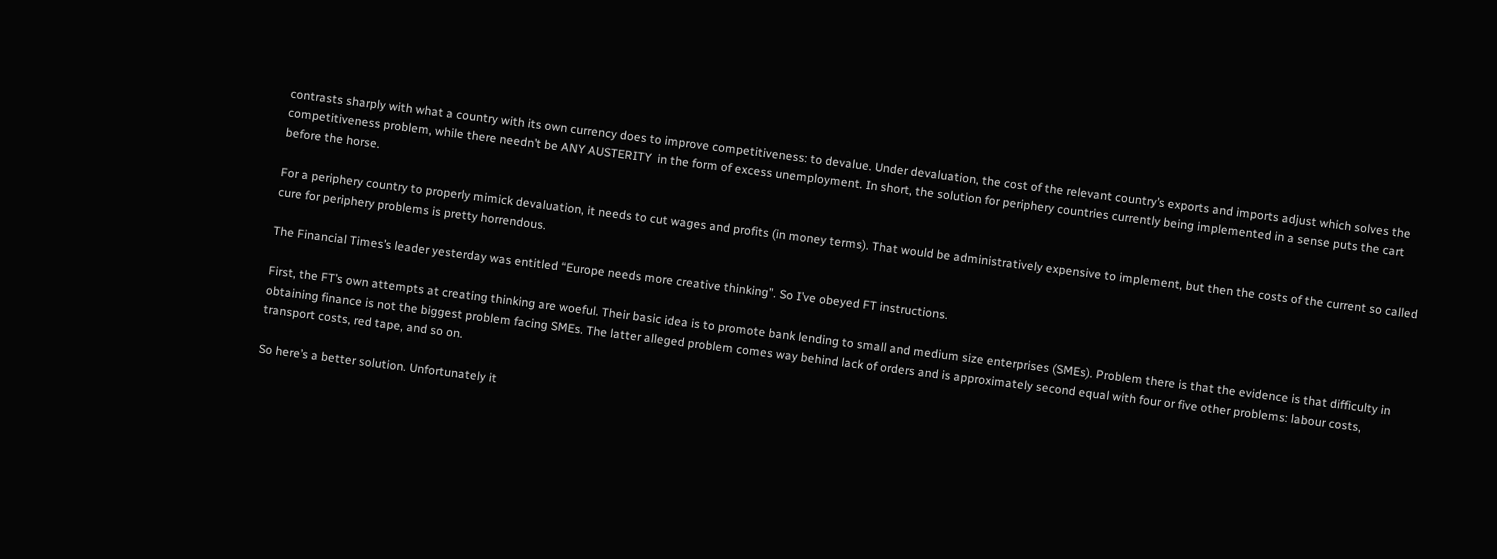contrasts sharply with what a country with its own currency does to improve competitiveness: to devalue. Under devaluation, the cost of the relevant country’s exports and imports adjust which solves the competitiveness problem, while there needn’t be ANY AUSTERITY  in the form of excess unemployment. In short, the solution for periphery countries currently being implemented in a sense puts the cart before the horse.

For a periphery country to properly mimick devaluation, it needs to cut wages and profits (in money terms). That would be administratively expensive to implement, but then the costs of the current so called cure for periphery problems is pretty horrendous.

The Financial Times’s leader yesterday was entitled “Europe needs more creative thinking”. So I’ve obeyed FT instructions.

First, the FT’s own attempts at creating thinking are woeful. Their basic idea is to promote bank lending to small and medium size enterprises (SMEs). Problem there is that the evidence is that difficulty in obtaining finance is not the biggest problem facing SMEs. The latter alleged problem comes way behind lack of orders and is approximately second equal with four or five other problems: labour costs, transport costs, red tape, and so on.

So here’s a better solution. Unfortunately it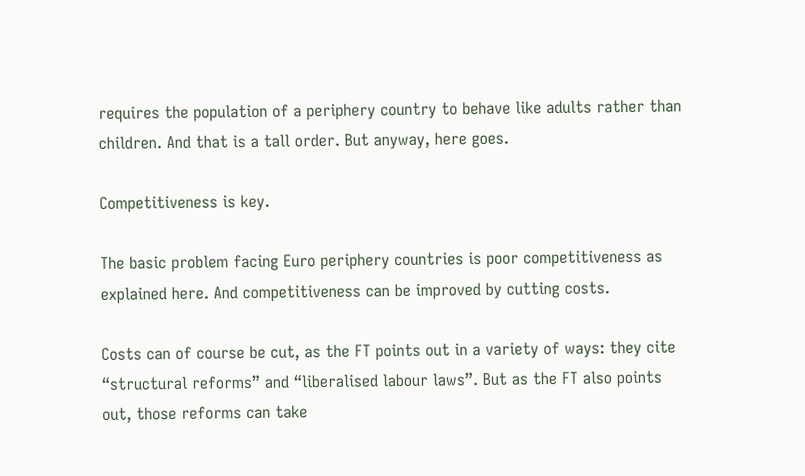requires the population of a periphery country to behave like adults rather than children. And that is a tall order. But anyway, here goes.

Competitiveness is key.

The basic problem facing Euro periphery countries is poor competitiveness as explained here. And competitiveness can be improved by cutting costs.

Costs can of course be cut, as the FT points out in a variety of ways: they cite “structural reforms” and “liberalised labour laws”. But as the FT also points out, those reforms can take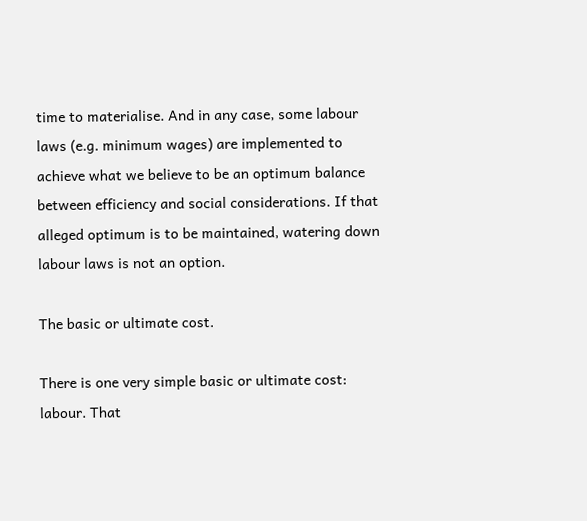time to materialise. And in any case, some labour laws (e.g. minimum wages) are implemented to achieve what we believe to be an optimum balance between efficiency and social considerations. If that alleged optimum is to be maintained, watering down labour laws is not an option.

The basic or ultimate cost.

There is one very simple basic or ultimate cost: labour. That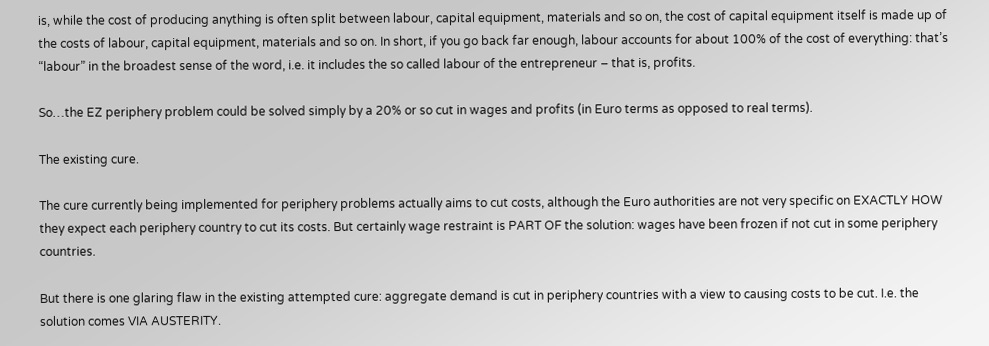is, while the cost of producing anything is often split between labour, capital equipment, materials and so on, the cost of capital equipment itself is made up of the costs of labour, capital equipment, materials and so on. In short, if you go back far enough, labour accounts for about 100% of the cost of everything: that’s “labour” in the broadest sense of the word, i.e. it includes the so called labour of the entrepreneur – that is, profits.

So…the EZ periphery problem could be solved simply by a 20% or so cut in wages and profits (in Euro terms as opposed to real terms).

The existing cure.

The cure currently being implemented for periphery problems actually aims to cut costs, although the Euro authorities are not very specific on EXACTLY HOW they expect each periphery country to cut its costs. But certainly wage restraint is PART OF the solution: wages have been frozen if not cut in some periphery countries.

But there is one glaring flaw in the existing attempted cure: aggregate demand is cut in periphery countries with a view to causing costs to be cut. I.e. the solution comes VIA AUSTERITY.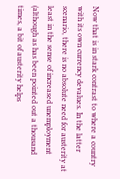Now that is in stark contrast to where a country with its own currency devalues. In the latter scenario, there is no absolute need for austerity at least in the sense of increased unemployment (although as has been pointed out a thousand times, a bit of austerity helps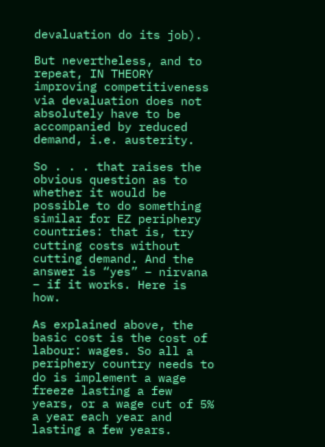devaluation do its job).

But nevertheless, and to repeat, IN THEORY improving competitiveness via devaluation does not absolutely have to be accompanied by reduced demand, i.e. austerity.

So . . . that raises the obvious question as to whether it would be possible to do something similar for EZ periphery countries: that is, try cutting costs without cutting demand. And the answer is “yes” – nirvana – if it works. Here is how.

As explained above, the basic cost is the cost of labour: wages. So all a periphery country needs to do is implement a wage freeze lasting a few years, or a wage cut of 5% a year each year and lasting a few years.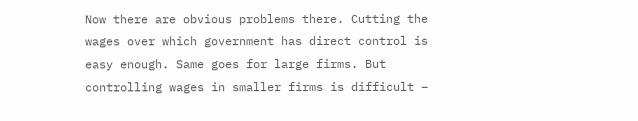Now there are obvious problems there. Cutting the wages over which government has direct control is easy enough. Same goes for large firms. But controlling wages in smaller firms is difficult –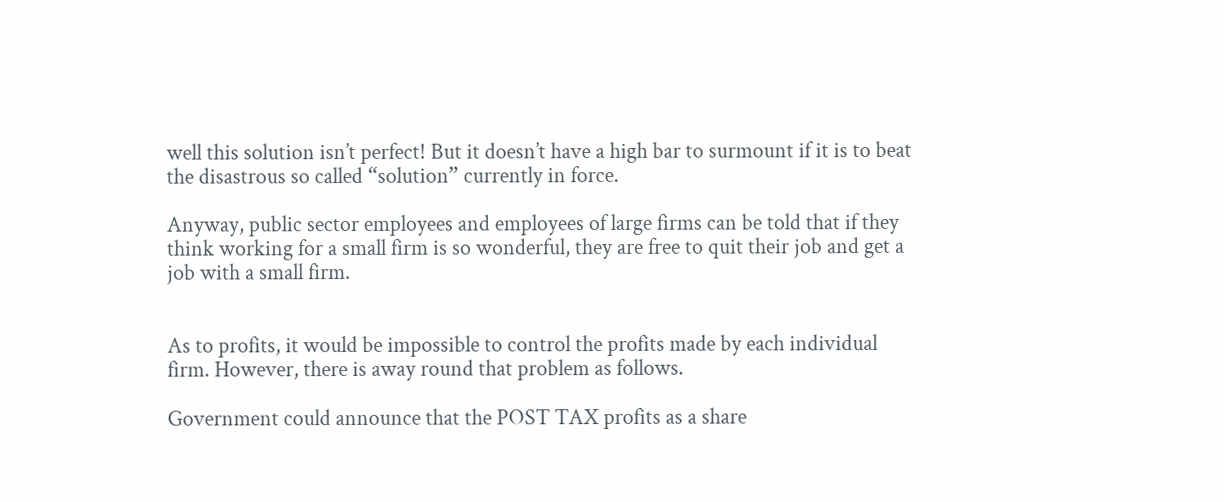well this solution isn’t perfect! But it doesn’t have a high bar to surmount if it is to beat the disastrous so called “solution” currently in force.

Anyway, public sector employees and employees of large firms can be told that if they think working for a small firm is so wonderful, they are free to quit their job and get a job with a small firm.


As to profits, it would be impossible to control the profits made by each individual firm. However, there is away round that problem as follows.

Government could announce that the POST TAX profits as a share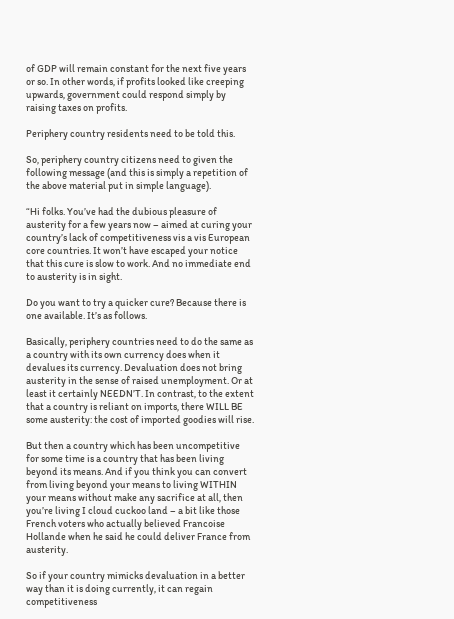of GDP will remain constant for the next five years or so. In other words, if profits looked like creeping upwards, government could respond simply by raising taxes on profits.

Periphery country residents need to be told this.

So, periphery country citizens need to given the following message (and this is simply a repetition of the above material put in simple language).

“Hi folks. You’ve had the dubious pleasure of austerity for a few years now – aimed at curing your country’s lack of competitiveness vis a vis European core countries. It won’t have escaped your notice that this cure is slow to work. And no immediate end to austerity is in sight.

Do you want to try a quicker cure? Because there is one available. It’s as follows.

Basically, periphery countries need to do the same as a country with its own currency does when it devalues its currency. Devaluation does not bring austerity in the sense of raised unemployment. Or at least it certainly NEEDN’T. In contrast, to the extent that a country is reliant on imports, there WILL BE some austerity: the cost of imported goodies will rise.

But then a country which has been uncompetitive for some time is a country that has been living beyond its means. And if you think you can convert from living beyond your means to living WITHIN your means without make any sacrifice at all, then you’re living I cloud cuckoo land – a bit like those French voters who actually believed Francoise Hollande when he said he could deliver France from austerity.

So if your country mimicks devaluation in a better way than it is doing currently, it can regain competitiveness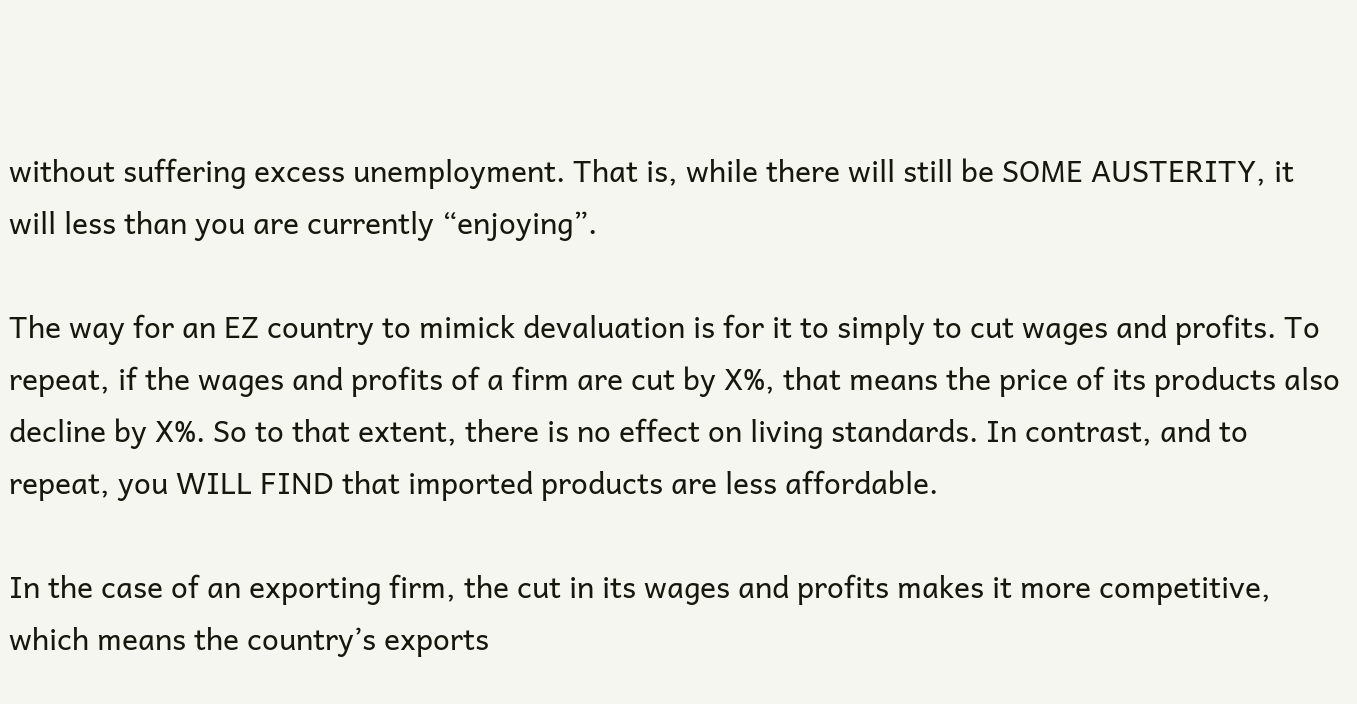without suffering excess unemployment. That is, while there will still be SOME AUSTERITY, it will less than you are currently “enjoying”.

The way for an EZ country to mimick devaluation is for it to simply to cut wages and profits. To repeat, if the wages and profits of a firm are cut by X%, that means the price of its products also decline by X%. So to that extent, there is no effect on living standards. In contrast, and to repeat, you WILL FIND that imported products are less affordable.

In the case of an exporting firm, the cut in its wages and profits makes it more competitive, which means the country’s exports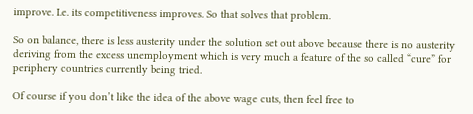improve. I.e. its competitiveness improves. So that solves that problem.

So on balance, there is less austerity under the solution set out above because there is no austerity deriving from the excess unemployment which is very much a feature of the so called “cure” for periphery countries currently being tried.

Of course if you don’t like the idea of the above wage cuts, then feel free to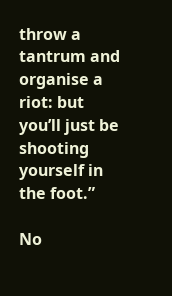throw a tantrum and organise a riot: but you’ll just be shooting yourself in the foot.”

No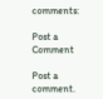comments:

Post a Comment

Post a comment.